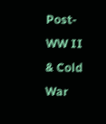Post-WW II & Cold War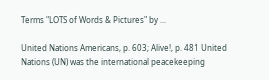Terms "LOTS of Words & Pictures" by ...

United Nations Americans, p. 603; Alive!, p. 481 United Nations (UN) was the international peacekeeping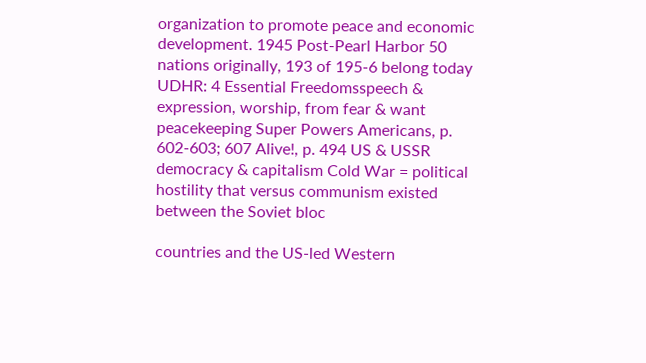organization to promote peace and economic development. 1945 Post-Pearl Harbor 50 nations originally, 193 of 195-6 belong today UDHR: 4 Essential Freedomsspeech & expression, worship, from fear & want peacekeeping Super Powers Americans, p. 602-603; 607 Alive!, p. 494 US & USSR democracy & capitalism Cold War = political hostility that versus communism existed between the Soviet bloc

countries and the US-led Western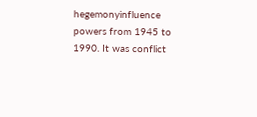hegemonyinfluence powers from 1945 to 1990. It was conflict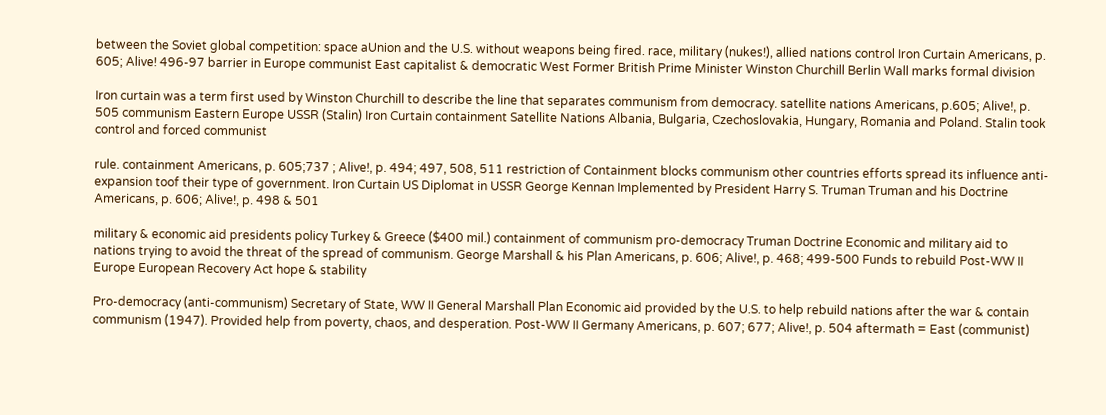between the Soviet global competition: space aUnion and the U.S. without weapons being fired. race, military (nukes!), allied nations control Iron Curtain Americans, p. 605; Alive! 496-97 barrier in Europe communist East capitalist & democratic West Former British Prime Minister Winston Churchill Berlin Wall marks formal division

Iron curtain was a term first used by Winston Churchill to describe the line that separates communism from democracy. satellite nations Americans, p.605; Alive!, p. 505 communism Eastern Europe USSR (Stalin) Iron Curtain containment Satellite Nations Albania, Bulgaria, Czechoslovakia, Hungary, Romania and Poland. Stalin took control and forced communist

rule. containment Americans, p. 605;737 ; Alive!, p. 494; 497, 508, 511 restriction of Containment blocks communism other countries efforts spread its influence anti-expansion toof their type of government. Iron Curtain US Diplomat in USSR George Kennan Implemented by President Harry S. Truman Truman and his Doctrine Americans, p. 606; Alive!, p. 498 & 501

military & economic aid presidents policy Turkey & Greece ($400 mil.) containment of communism pro-democracy Truman Doctrine Economic and military aid to nations trying to avoid the threat of the spread of communism. George Marshall & his Plan Americans, p. 606; Alive!, p. 468; 499-500 Funds to rebuild Post-WW II Europe European Recovery Act hope & stability

Pro-democracy (anti-communism) Secretary of State, WW II General Marshall Plan Economic aid provided by the U.S. to help rebuild nations after the war & contain communism (1947). Provided help from poverty, chaos, and desperation. Post-WW II Germany Americans, p. 607; 677; Alive!, p. 504 aftermath = East (communist)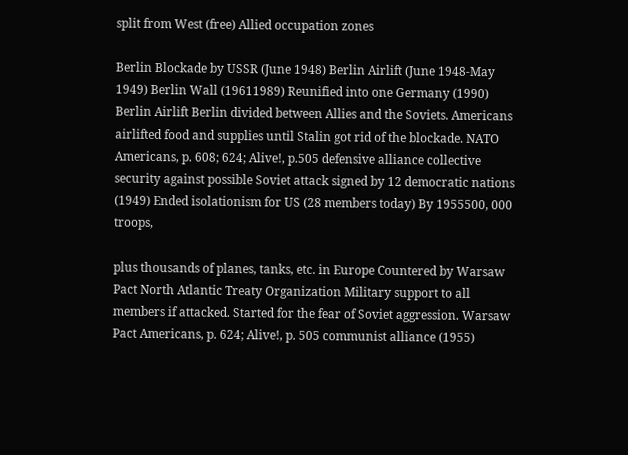split from West (free) Allied occupation zones

Berlin Blockade by USSR (June 1948) Berlin Airlift (June 1948-May 1949) Berlin Wall (19611989) Reunified into one Germany (1990) Berlin Airlift Berlin divided between Allies and the Soviets. Americans airlifted food and supplies until Stalin got rid of the blockade. NATO Americans, p. 608; 624; Alive!, p.505 defensive alliance collective security against possible Soviet attack signed by 12 democratic nations (1949) Ended isolationism for US (28 members today) By 1955500, 000 troops,

plus thousands of planes, tanks, etc. in Europe Countered by Warsaw Pact North Atlantic Treaty Organization Military support to all members if attacked. Started for the fear of Soviet aggression. Warsaw Pact Americans, p. 624; Alive!, p. 505 communist alliance (1955)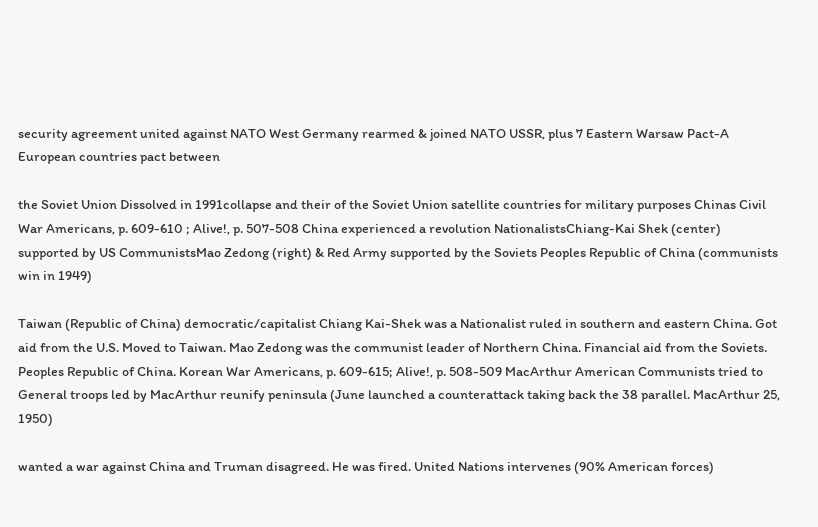security agreement united against NATO West Germany rearmed & joined NATO USSR, plus 7 Eastern Warsaw Pact-A European countries pact between

the Soviet Union Dissolved in 1991collapse and their of the Soviet Union satellite countries for military purposes Chinas Civil War Americans, p. 609-610 ; Alive!, p. 507-508 China experienced a revolution NationalistsChiang-Kai Shek (center) supported by US CommunistsMao Zedong (right) & Red Army supported by the Soviets Peoples Republic of China (communists win in 1949)

Taiwan (Republic of China) democratic/capitalist Chiang Kai-Shek was a Nationalist ruled in southern and eastern China. Got aid from the U.S. Moved to Taiwan. Mao Zedong was the communist leader of Northern China. Financial aid from the Soviets. Peoples Republic of China. Korean War Americans, p. 609-615; Alive!, p. 508-509 MacArthur American Communists tried to General troops led by MacArthur reunify peninsula (June launched a counterattack taking back the 38 parallel. MacArthur 25, 1950)

wanted a war against China and Truman disagreed. He was fired. United Nations intervenes (90% American forces)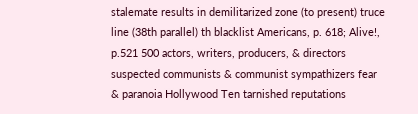stalemate results in demilitarized zone (to present) truce line (38th parallel) th blacklist Americans, p. 618; Alive!, p.521 500 actors, writers, producers, & directors suspected communists & communist sympathizers fear & paranoia Hollywood Ten tarnished reputations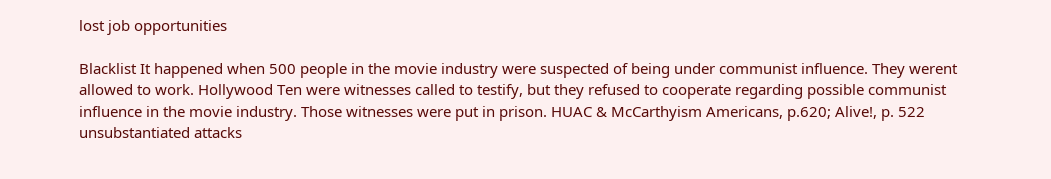lost job opportunities

Blacklist It happened when 500 people in the movie industry were suspected of being under communist influence. They werent allowed to work. Hollywood Ten were witnesses called to testify, but they refused to cooperate regarding possible communist influence in the movie industry. Those witnesses were put in prison. HUAC & McCarthyism Americans, p.620; Alive!, p. 522 unsubstantiated attacks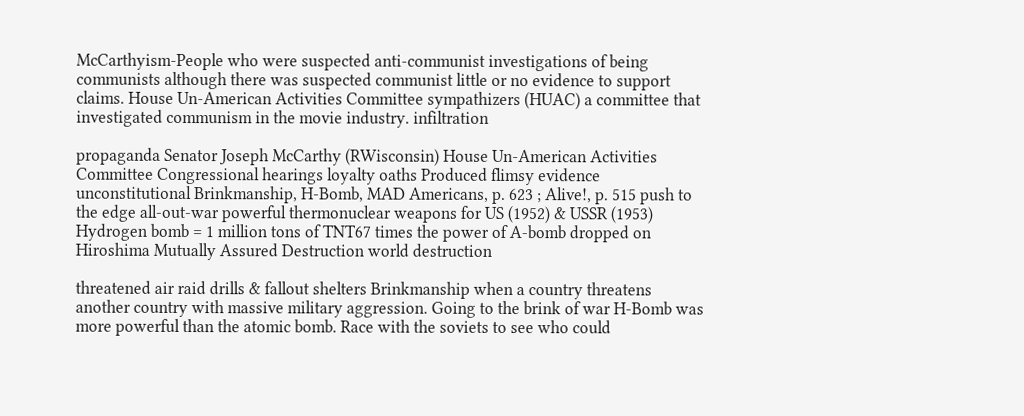McCarthyism-People who were suspected anti-communist investigations of being communists although there was suspected communist little or no evidence to support claims. House Un-American Activities Committee sympathizers (HUAC) a committee that investigated communism in the movie industry. infiltration

propaganda Senator Joseph McCarthy (RWisconsin) House Un-American Activities Committee Congressional hearings loyalty oaths Produced flimsy evidence unconstitutional Brinkmanship, H-Bomb, MAD Americans, p. 623 ; Alive!, p. 515 push to the edge all-out-war powerful thermonuclear weapons for US (1952) & USSR (1953) Hydrogen bomb = 1 million tons of TNT67 times the power of A-bomb dropped on Hiroshima Mutually Assured Destruction world destruction

threatened air raid drills & fallout shelters Brinkmanship when a country threatens another country with massive military aggression. Going to the brink of war H-Bomb was more powerful than the atomic bomb. Race with the soviets to see who could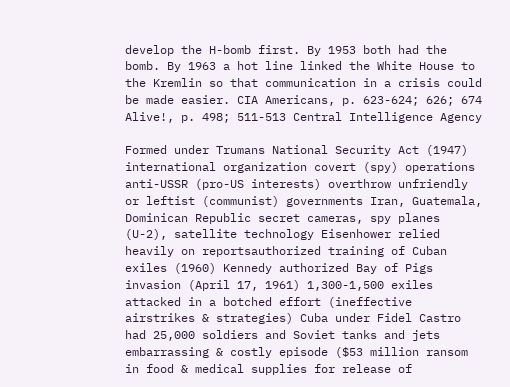develop the H-bomb first. By 1953 both had the bomb. By 1963 a hot line linked the White House to the Kremlin so that communication in a crisis could be made easier. CIA Americans, p. 623-624; 626; 674 Alive!, p. 498; 511-513 Central Intelligence Agency

Formed under Trumans National Security Act (1947) international organization covert (spy) operations anti-USSR (pro-US interests) overthrow unfriendly or leftist (communist) governments Iran, Guatemala, Dominican Republic secret cameras, spy planes (U-2), satellite technology Eisenhower relied heavily on reportsauthorized training of Cuban exiles (1960) Kennedy authorized Bay of Pigs invasion (April 17, 1961) 1,300-1,500 exiles attacked in a botched effort (ineffective airstrikes & strategies) Cuba under Fidel Castro had 25,000 soldiers and Soviet tanks and jets embarrassing & costly episode ($53 million ransom in food & medical supplies for release of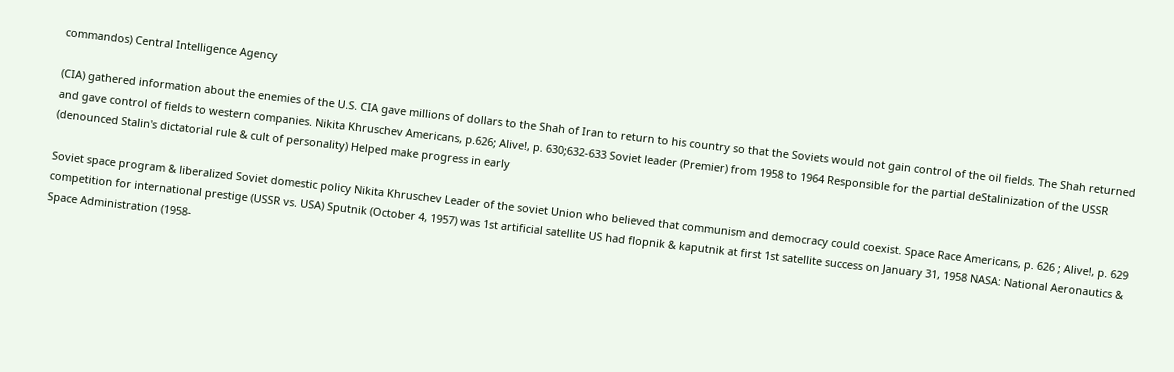commandos) Central Intelligence Agency

(CIA) gathered information about the enemies of the U.S. CIA gave millions of dollars to the Shah of Iran to return to his country so that the Soviets would not gain control of the oil fields. The Shah returned and gave control of fields to western companies. Nikita Khruschev Americans, p.626; Alive!, p. 630;632-633 Soviet leader (Premier) from 1958 to 1964 Responsible for the partial deStalinization of the USSR (denounced Stalin's dictatorial rule & cult of personality) Helped make progress in early

Soviet space program & liberalized Soviet domestic policy Nikita Khruschev Leader of the soviet Union who believed that communism and democracy could coexist. Space Race Americans, p. 626 ; Alive!, p. 629 competition for international prestige (USSR vs. USA) Sputnik (October 4, 1957) was 1st artificial satellite US had flopnik & kaputnik at first 1st satellite success on January 31, 1958 NASA: National Aeronautics & Space Administration (1958-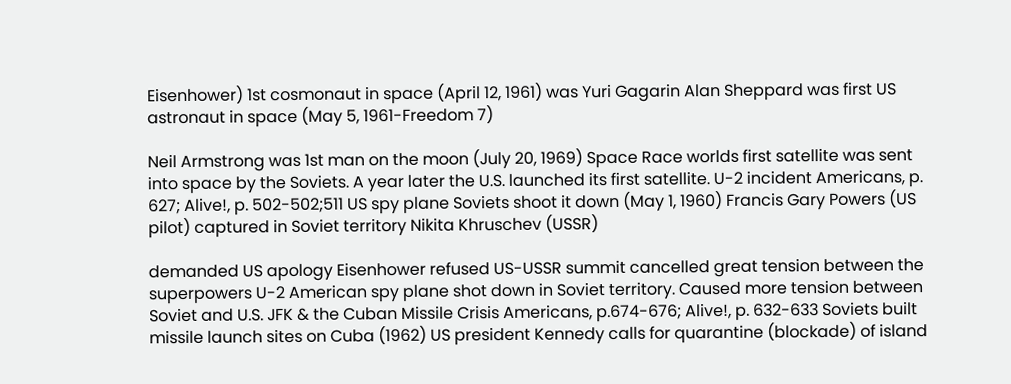Eisenhower) 1st cosmonaut in space (April 12, 1961) was Yuri Gagarin Alan Sheppard was first US astronaut in space (May 5, 1961-Freedom 7)

Neil Armstrong was 1st man on the moon (July 20, 1969) Space Race worlds first satellite was sent into space by the Soviets. A year later the U.S. launched its first satellite. U-2 incident Americans, p. 627; Alive!, p. 502-502;511 US spy plane Soviets shoot it down (May 1, 1960) Francis Gary Powers (US pilot) captured in Soviet territory Nikita Khruschev (USSR)

demanded US apology Eisenhower refused US-USSR summit cancelled great tension between the superpowers U-2 American spy plane shot down in Soviet territory. Caused more tension between Soviet and U.S. JFK & the Cuban Missile Crisis Americans, p.674-676; Alive!, p. 632-633 Soviets built missile launch sites on Cuba (1962) US president Kennedy calls for quarantine (blockade) of island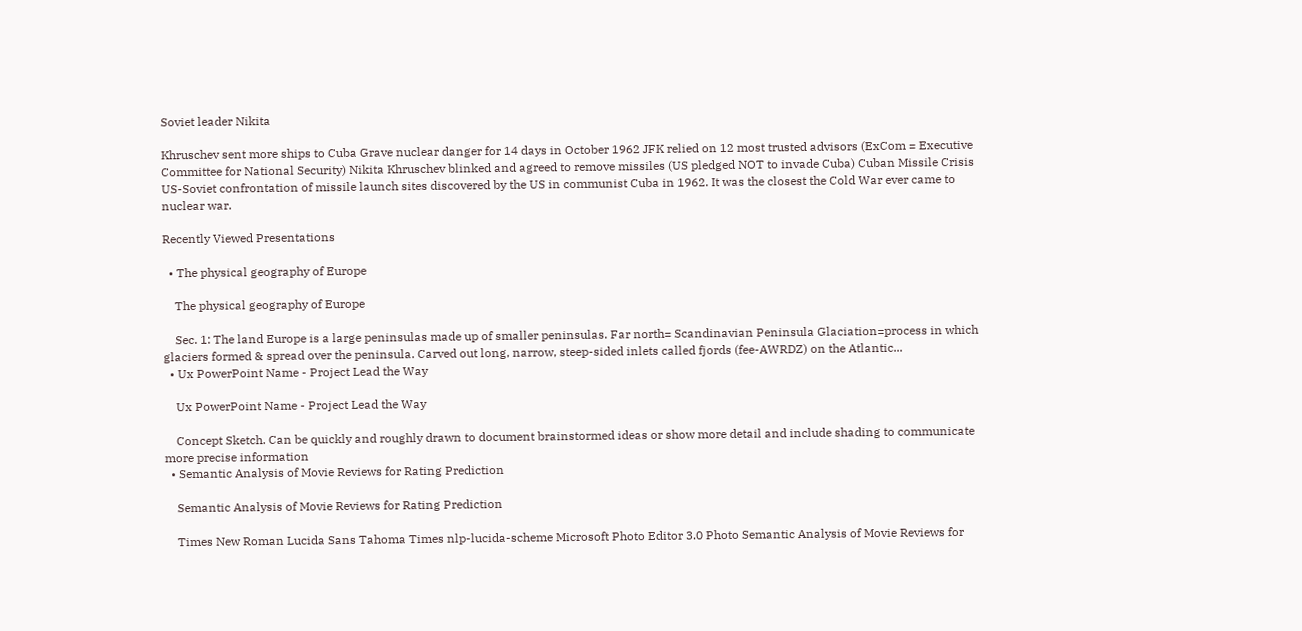Soviet leader Nikita

Khruschev sent more ships to Cuba Grave nuclear danger for 14 days in October 1962 JFK relied on 12 most trusted advisors (ExCom = Executive Committee for National Security) Nikita Khruschev blinked and agreed to remove missiles (US pledged NOT to invade Cuba) Cuban Missile Crisis US-Soviet confrontation of missile launch sites discovered by the US in communist Cuba in 1962. It was the closest the Cold War ever came to nuclear war.

Recently Viewed Presentations

  • The physical geography of Europe

    The physical geography of Europe

    Sec. 1: The land Europe is a large peninsulas made up of smaller peninsulas. Far north= Scandinavian Peninsula Glaciation=process in which glaciers formed & spread over the peninsula. Carved out long, narrow, steep-sided inlets called fjords (fee-AWRDZ) on the Atlantic...
  • Ux PowerPoint Name - Project Lead the Way

    Ux PowerPoint Name - Project Lead the Way

    Concept Sketch. Can be quickly and roughly drawn to document brainstormed ideas or show more detail and include shading to communicate more precise information
  • Semantic Analysis of Movie Reviews for Rating Prediction

    Semantic Analysis of Movie Reviews for Rating Prediction

    Times New Roman Lucida Sans Tahoma Times nlp-lucida-scheme Microsoft Photo Editor 3.0 Photo Semantic Analysis of Movie Reviews for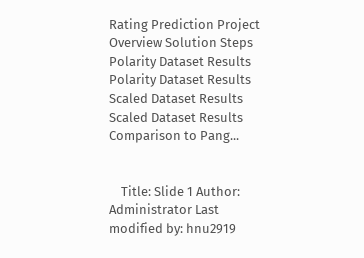Rating Prediction Project Overview Solution Steps Polarity Dataset Results Polarity Dataset Results Scaled Dataset Results Scaled Dataset Results Comparison to Pang...


    Title: Slide 1 Author: Administrator Last modified by: hnu2919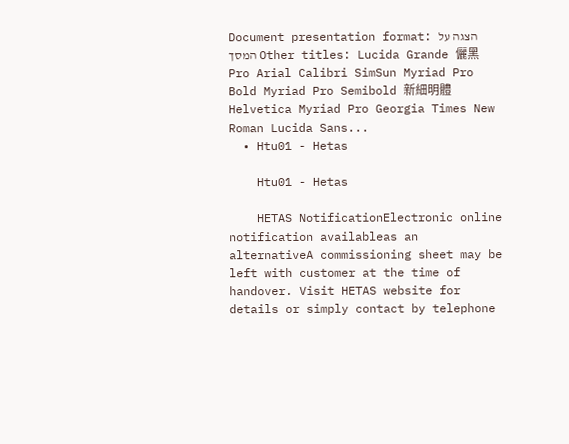Document presentation format: הצגה על המסך Other titles: Lucida Grande 儷黑 Pro Arial Calibri SimSun Myriad Pro Bold Myriad Pro Semibold 新細明體 Helvetica Myriad Pro Georgia Times New Roman Lucida Sans...
  • Htu01 - Hetas

    Htu01 - Hetas

    HETAS NotificationElectronic online notification availableas an alternativeA commissioning sheet may be left with customer at the time of handover. Visit HETAS website for details or simply contact by telephone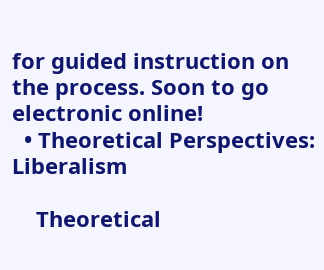for guided instruction on the process. Soon to go electronic online!
  • Theoretical Perspectives: Liberalism

    Theoretical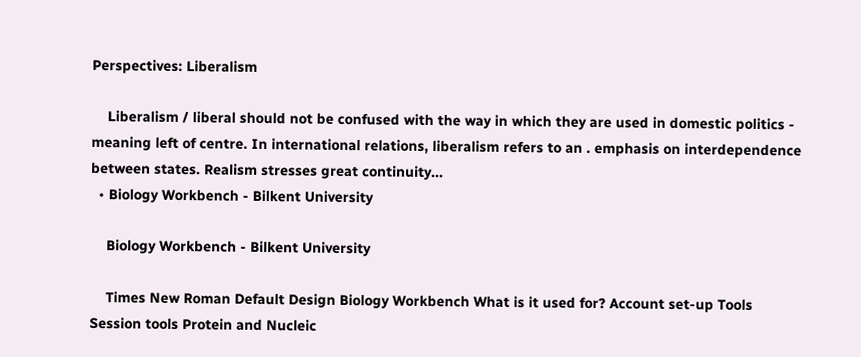Perspectives: Liberalism

    Liberalism / liberal should not be confused with the way in which they are used in domestic politics - meaning left of centre. In international relations, liberalism refers to an . emphasis on interdependence between states. Realism stresses great continuity...
  • Biology Workbench - Bilkent University

    Biology Workbench - Bilkent University

    Times New Roman Default Design Biology Workbench What is it used for? Account set-up Tools Session tools Protein and Nucleic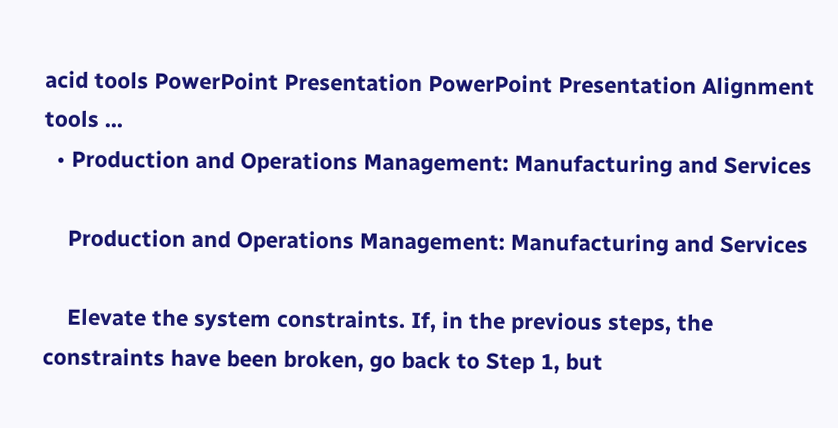acid tools PowerPoint Presentation PowerPoint Presentation Alignment tools ...
  • Production and Operations Management: Manufacturing and Services

    Production and Operations Management: Manufacturing and Services

    Elevate the system constraints. If, in the previous steps, the constraints have been broken, go back to Step 1, but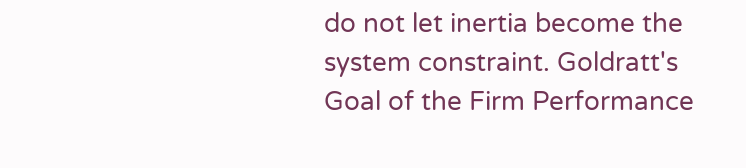do not let inertia become the system constraint. Goldratt's Goal of the Firm Performance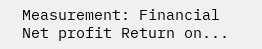Measurement: Financial Net profit Return on...